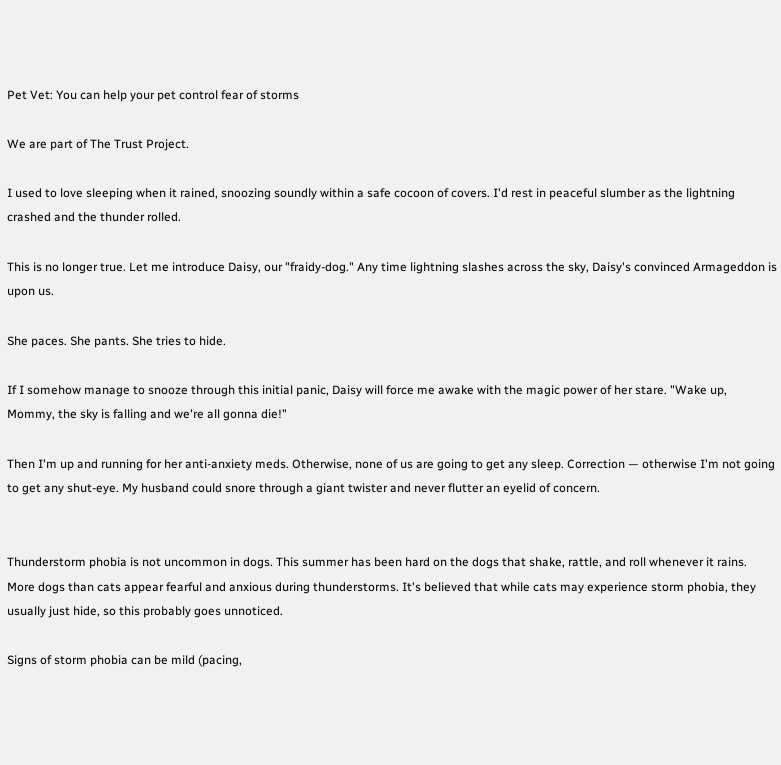Pet Vet: You can help your pet control fear of storms

We are part of The Trust Project.

I used to love sleeping when it rained, snoozing soundly within a safe cocoon of covers. I'd rest in peaceful slumber as the lightning crashed and the thunder rolled.

This is no longer true. Let me introduce Daisy, our "fraidy-dog." Any time lightning slashes across the sky, Daisy's convinced Armageddon is upon us.

She paces. She pants. She tries to hide.

If I somehow manage to snooze through this initial panic, Daisy will force me awake with the magic power of her stare. "Wake up, Mommy, the sky is falling and we're all gonna die!"

Then I'm up and running for her anti-anxiety meds. Otherwise, none of us are going to get any sleep. Correction — otherwise I'm not going to get any shut-eye. My husband could snore through a giant twister and never flutter an eyelid of concern.


Thunderstorm phobia is not uncommon in dogs. This summer has been hard on the dogs that shake, rattle, and roll whenever it rains. More dogs than cats appear fearful and anxious during thunderstorms. It's believed that while cats may experience storm phobia, they usually just hide, so this probably goes unnoticed.

Signs of storm phobia can be mild (pacing,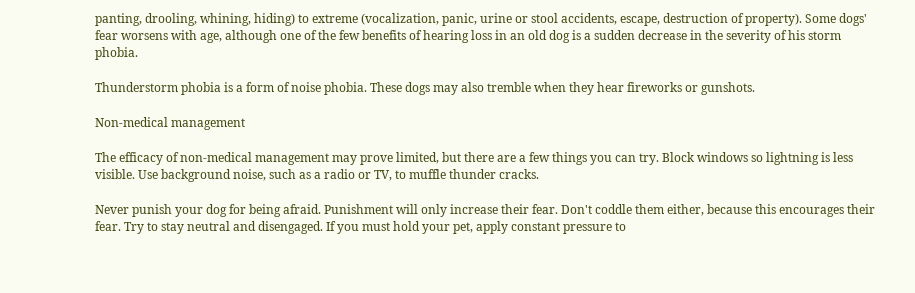panting, drooling, whining, hiding) to extreme (vocalization, panic, urine or stool accidents, escape, destruction of property). Some dogs' fear worsens with age, although one of the few benefits of hearing loss in an old dog is a sudden decrease in the severity of his storm phobia.

Thunderstorm phobia is a form of noise phobia. These dogs may also tremble when they hear fireworks or gunshots.

Non-medical management

The efficacy of non-medical management may prove limited, but there are a few things you can try. Block windows so lightning is less visible. Use background noise, such as a radio or TV, to muffle thunder cracks.

Never punish your dog for being afraid. Punishment will only increase their fear. Don't coddle them either, because this encourages their fear. Try to stay neutral and disengaged. If you must hold your pet, apply constant pressure to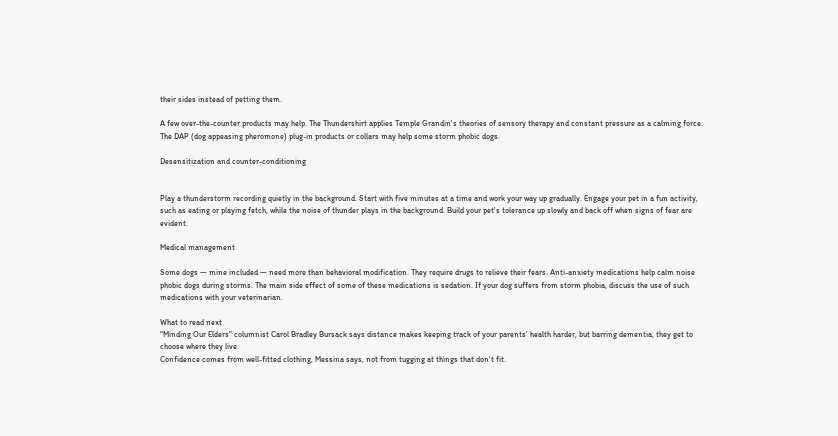their sides instead of petting them.

A few over-the-counter products may help. The Thundershirt applies Temple Grandin's theories of sensory therapy and constant pressure as a calming force. The DAP (dog appeasing pheromone) plug-in products or collars may help some storm phobic dogs.

Desensitization and counter-conditioning


Play a thunderstorm recording quietly in the background. Start with five minutes at a time and work your way up gradually. Engage your pet in a fun activity, such as eating or playing fetch, while the noise of thunder plays in the background. Build your pet's tolerance up slowly and back off when signs of fear are evident.

Medical management

Some dogs — mine included — need more than behavioral modification. They require drugs to relieve their fears. Anti-anxiety medications help calm noise phobic dogs during storms. The main side effect of some of these medications is sedation. If your dog suffers from storm phobia, discuss the use of such medications with your veterinarian.

What to read next
"Minding Our Elders" columnist Carol Bradley Bursack says distance makes keeping track of your parents' health harder, but barring dementia, they get to choose where they live.
Confidence comes from well-fitted clothing, Messina says, not from tugging at things that don't fit.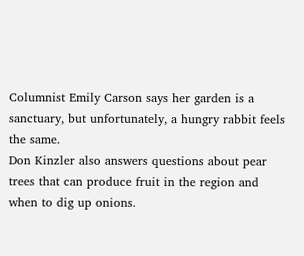Columnist Emily Carson says her garden is a sanctuary, but unfortunately, a hungry rabbit feels the same.
Don Kinzler also answers questions about pear trees that can produce fruit in the region and when to dig up onions.